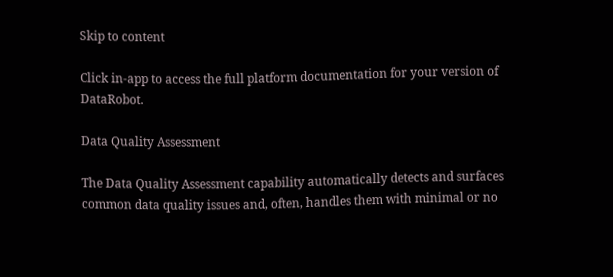Skip to content

Click in-app to access the full platform documentation for your version of DataRobot.

Data Quality Assessment

The Data Quality Assessment capability automatically detects and surfaces common data quality issues and, often, handles them with minimal or no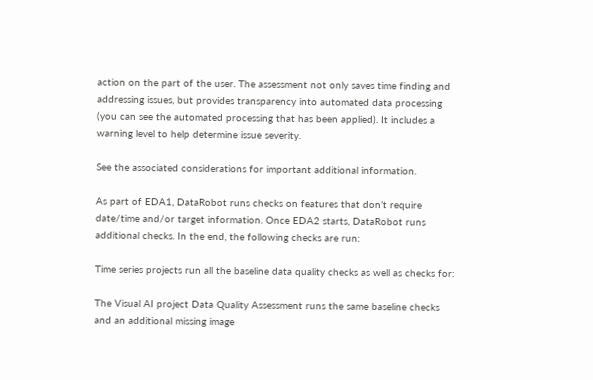action on the part of the user. The assessment not only saves time finding and addressing issues, but provides transparency into automated data processing (you can see the automated processing that has been applied). It includes a warning level to help determine issue severity.

See the associated considerations for important additional information.

As part of EDA1, DataRobot runs checks on features that don’t require date/time and/or target information. Once EDA2 starts, DataRobot runs additional checks. In the end, the following checks are run:

Time series projects run all the baseline data quality checks as well as checks for:

The Visual AI project Data Quality Assessment runs the same baseline checks and an additional missing image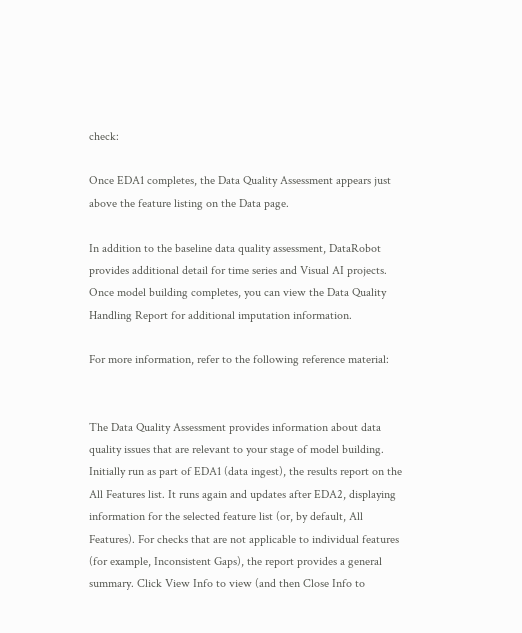check:

Once EDA1 completes, the Data Quality Assessment appears just above the feature listing on the Data page.

In addition to the baseline data quality assessment, DataRobot provides additional detail for time series and Visual AI projects. Once model building completes, you can view the Data Quality Handling Report for additional imputation information.

For more information, refer to the following reference material:


The Data Quality Assessment provides information about data quality issues that are relevant to your stage of model building. Initially run as part of EDA1 (data ingest), the results report on the All Features list. It runs again and updates after EDA2, displaying information for the selected feature list (or, by default, All Features). For checks that are not applicable to individual features (for example, Inconsistent Gaps), the report provides a general summary. Click View Info to view (and then Close Info to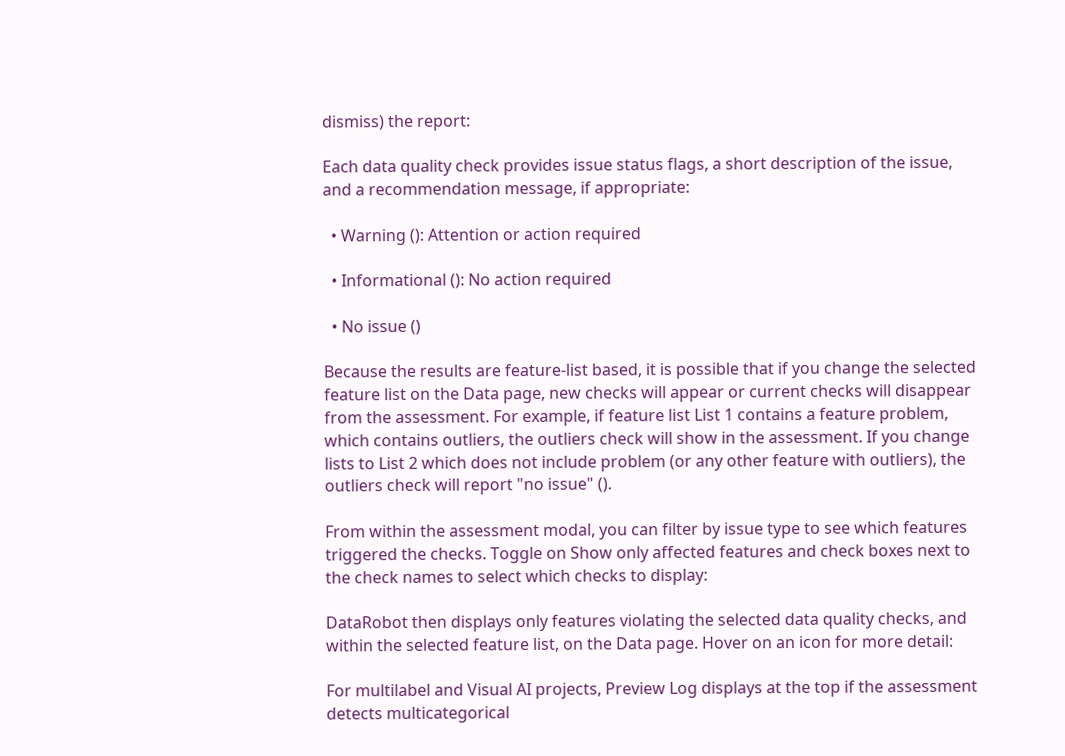dismiss) the report:

Each data quality check provides issue status flags, a short description of the issue, and a recommendation message, if appropriate:

  • Warning (): Attention or action required

  • Informational (): No action required

  • No issue ()

Because the results are feature-list based, it is possible that if you change the selected feature list on the Data page, new checks will appear or current checks will disappear from the assessment. For example, if feature list List 1 contains a feature problem, which contains outliers, the outliers check will show in the assessment. If you change lists to List 2 which does not include problem (or any other feature with outliers), the outliers check will report "no issue" ().

From within the assessment modal, you can filter by issue type to see which features triggered the checks. Toggle on Show only affected features and check boxes next to the check names to select which checks to display:

DataRobot then displays only features violating the selected data quality checks, and within the selected feature list, on the Data page. Hover on an icon for more detail:

For multilabel and Visual AI projects, Preview Log displays at the top if the assessment detects multicategorical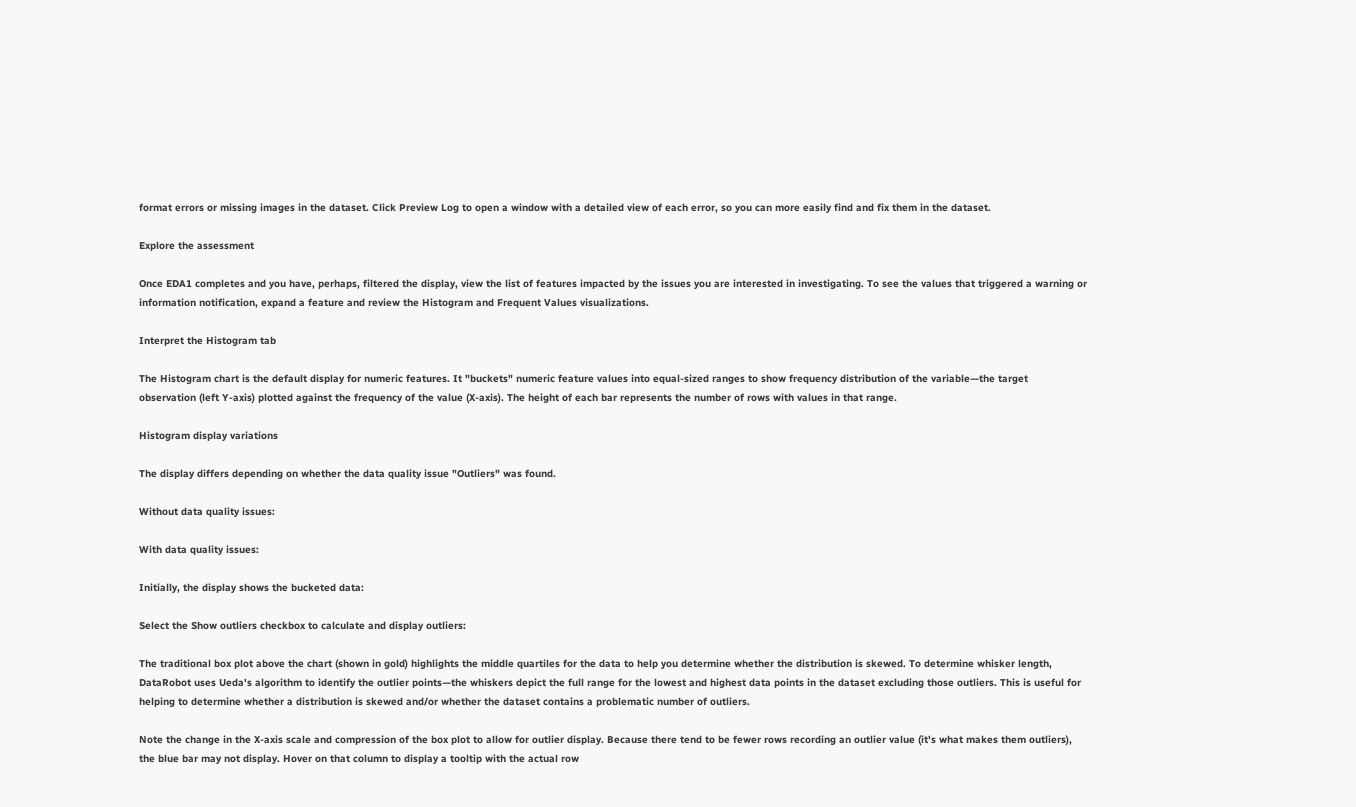format errors or missing images in the dataset. Click Preview Log to open a window with a detailed view of each error, so you can more easily find and fix them in the dataset.

Explore the assessment

Once EDA1 completes and you have, perhaps, filtered the display, view the list of features impacted by the issues you are interested in investigating. To see the values that triggered a warning or information notification, expand a feature and review the Histogram and Frequent Values visualizations.

Interpret the Histogram tab

The Histogram chart is the default display for numeric features. It "buckets" numeric feature values into equal-sized ranges to show frequency distribution of the variable—the target observation (left Y-axis) plotted against the frequency of the value (X-axis). The height of each bar represents the number of rows with values in that range.

Histogram display variations

The display differs depending on whether the data quality issue "Outliers" was found.

Without data quality issues:

With data quality issues:

Initially, the display shows the bucketed data:

Select the Show outliers checkbox to calculate and display outliers:

The traditional box plot above the chart (shown in gold) highlights the middle quartiles for the data to help you determine whether the distribution is skewed. To determine whisker length, DataRobot uses Ueda's algorithm to identify the outlier points—the whiskers depict the full range for the lowest and highest data points in the dataset excluding those outliers. This is useful for helping to determine whether a distribution is skewed and/or whether the dataset contains a problematic number of outliers.

Note the change in the X-axis scale and compression of the box plot to allow for outlier display. Because there tend to be fewer rows recording an outlier value (it's what makes them outliers), the blue bar may not display. Hover on that column to display a tooltip with the actual row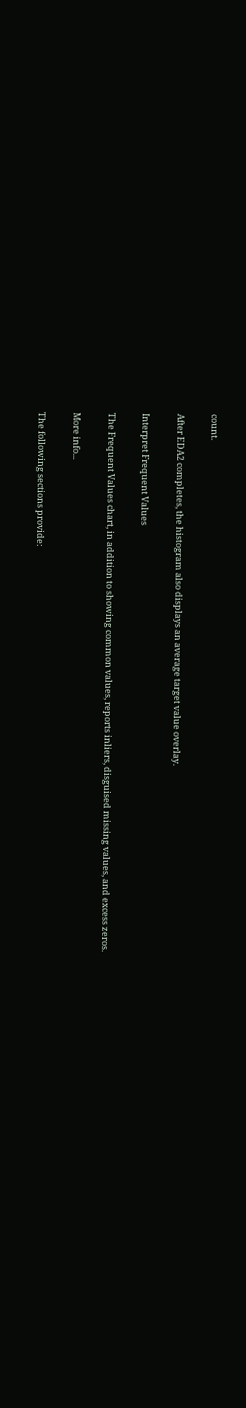count.

After EDA2 completes, the histogram also displays an average target value overlay.

Interpret Frequent Values

The Frequent Values chart, in addition to showing common values, reports inliers, disguised missing values, and excess zeros.

More info...

The following sections provide: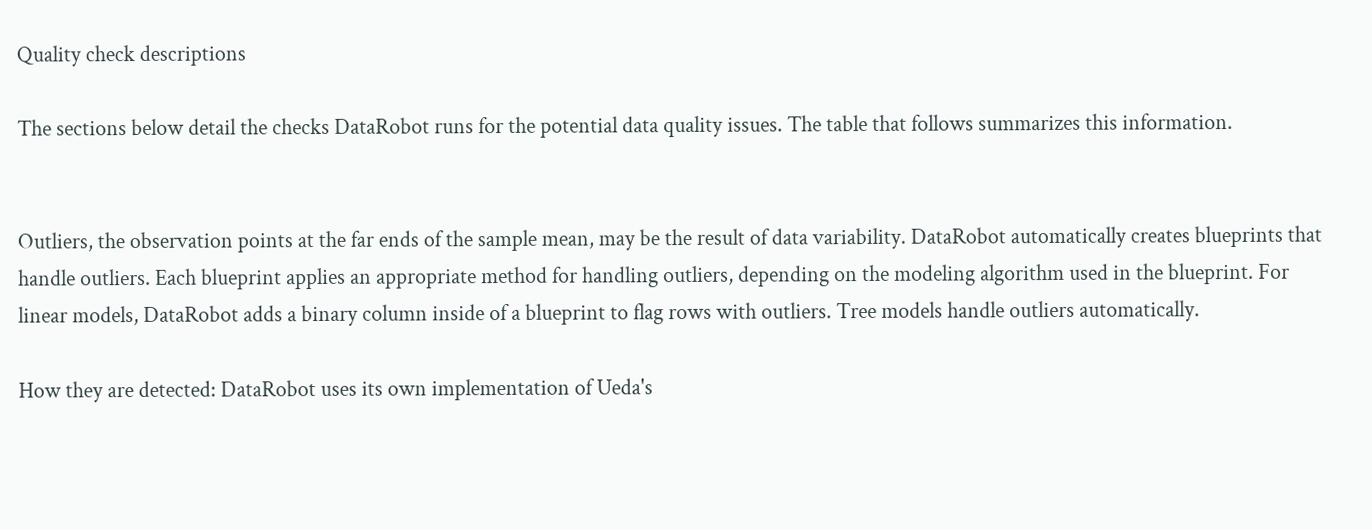Quality check descriptions

The sections below detail the checks DataRobot runs for the potential data quality issues. The table that follows summarizes this information.


Outliers, the observation points at the far ends of the sample mean, may be the result of data variability. DataRobot automatically creates blueprints that handle outliers. Each blueprint applies an appropriate method for handling outliers, depending on the modeling algorithm used in the blueprint. For linear models, DataRobot adds a binary column inside of a blueprint to flag rows with outliers. Tree models handle outliers automatically.

How they are detected: DataRobot uses its own implementation of Ueda's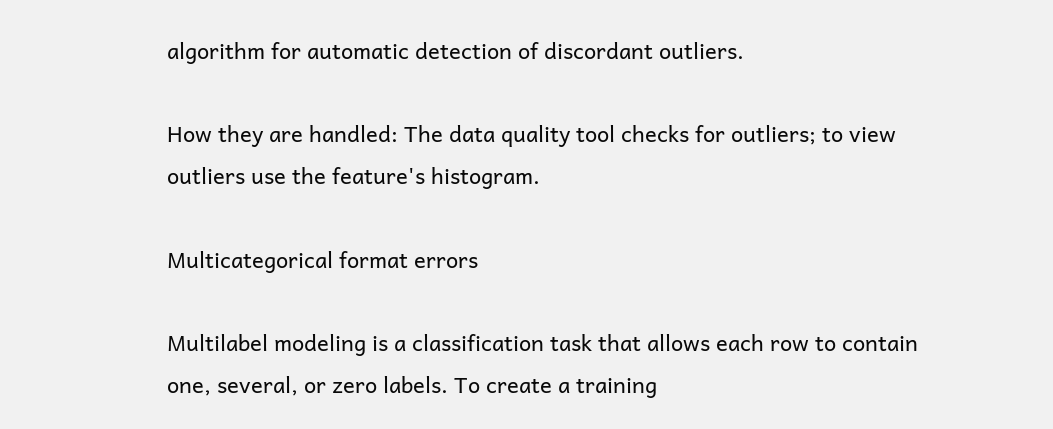algorithm for automatic detection of discordant outliers.

How they are handled: The data quality tool checks for outliers; to view outliers use the feature's histogram.

Multicategorical format errors

Multilabel modeling is a classification task that allows each row to contain one, several, or zero labels. To create a training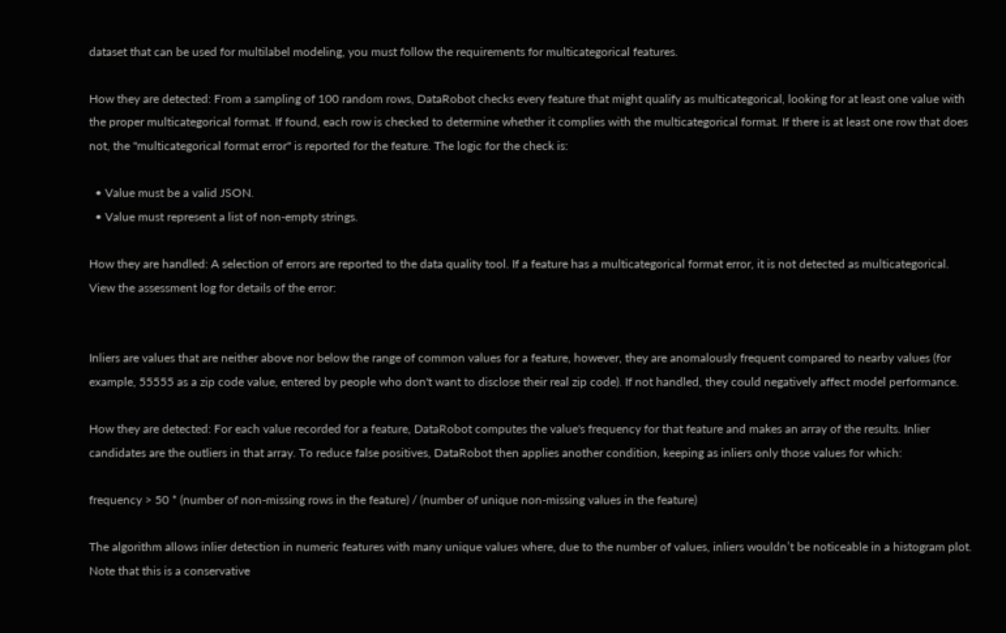dataset that can be used for multilabel modeling, you must follow the requirements for multicategorical features.

How they are detected: From a sampling of 100 random rows, DataRobot checks every feature that might qualify as multicategorical, looking for at least one value with the proper multicategorical format. If found, each row is checked to determine whether it complies with the multicategorical format. If there is at least one row that does not, the "multicategorical format error" is reported for the feature. The logic for the check is:

  • Value must be a valid JSON.
  • Value must represent a list of non-empty strings.

How they are handled: A selection of errors are reported to the data quality tool. If a feature has a multicategorical format error, it is not detected as multicategorical. View the assessment log for details of the error:


Inliers are values that are neither above nor below the range of common values for a feature, however, they are anomalously frequent compared to nearby values (for example, 55555 as a zip code value, entered by people who don't want to disclose their real zip code). If not handled, they could negatively affect model performance.

How they are detected: For each value recorded for a feature, DataRobot computes the value's frequency for that feature and makes an array of the results. Inlier candidates are the outliers in that array. To reduce false positives, DataRobot then applies another condition, keeping as inliers only those values for which:

frequency > 50 * (number of non-missing rows in the feature) / (number of unique non-missing values in the feature)

The algorithm allows inlier detection in numeric features with many unique values where, due to the number of values, inliers wouldn’t be noticeable in a histogram plot. Note that this is a conservative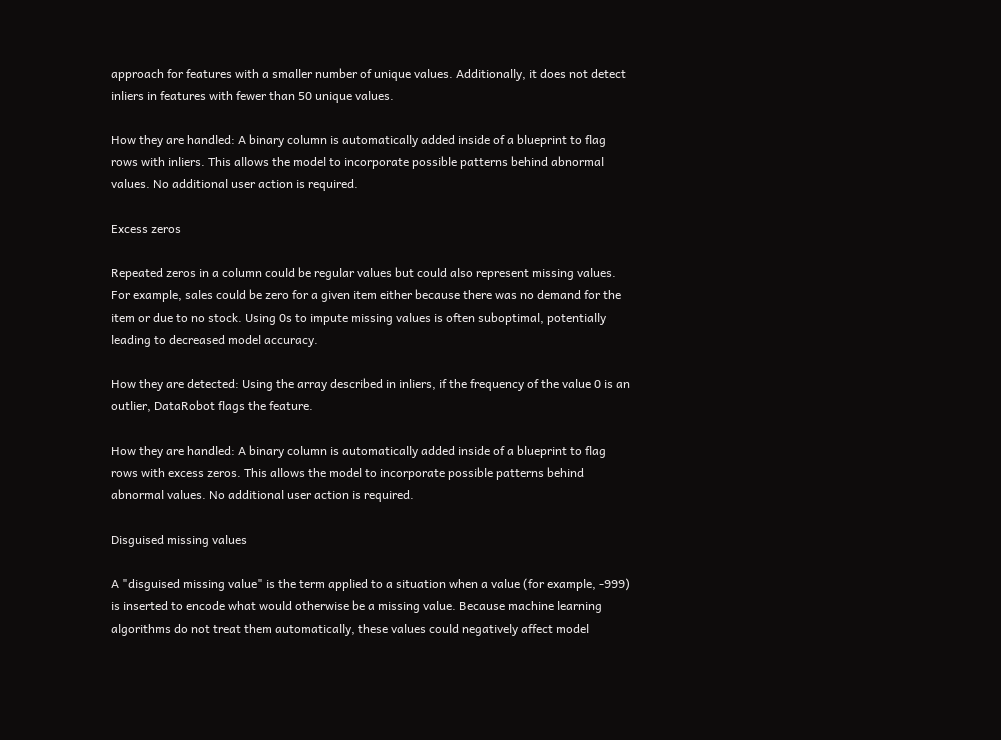approach for features with a smaller number of unique values. Additionally, it does not detect inliers in features with fewer than 50 unique values.

How they are handled: A binary column is automatically added inside of a blueprint to flag rows with inliers. This allows the model to incorporate possible patterns behind abnormal values. No additional user action is required.

Excess zeros

Repeated zeros in a column could be regular values but could also represent missing values. For example, sales could be zero for a given item either because there was no demand for the item or due to no stock. Using 0s to impute missing values is often suboptimal, potentially leading to decreased model accuracy.

How they are detected: Using the array described in inliers, if the frequency of the value 0 is an outlier, DataRobot flags the feature.

How they are handled: A binary column is automatically added inside of a blueprint to flag rows with excess zeros. This allows the model to incorporate possible patterns behind abnormal values. No additional user action is required.

Disguised missing values

A "disguised missing value" is the term applied to a situation when a value (for example, -999) is inserted to encode what would otherwise be a missing value. Because machine learning algorithms do not treat them automatically, these values could negatively affect model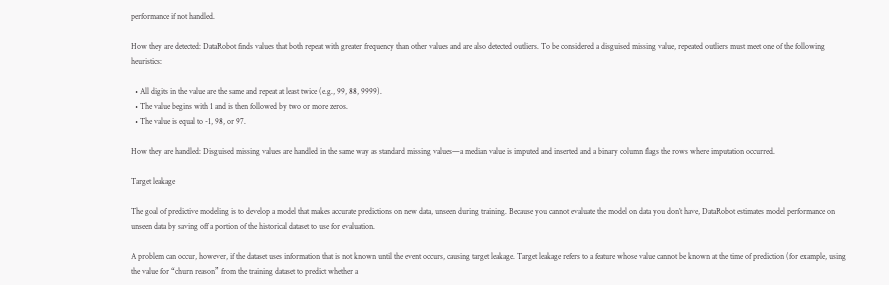performance if not handled.

How they are detected: DataRobot finds values that both repeat with greater frequency than other values and are also detected outliers. To be considered a disguised missing value, repeated outliers must meet one of the following heuristics:

  • All digits in the value are the same and repeat at least twice (e.g., 99, 88, 9999).
  • The value begins with 1 and is then followed by two or more zeros.
  • The value is equal to -1, 98, or 97.

How they are handled: Disguised missing values are handled in the same way as standard missing values—a median value is imputed and inserted and a binary column flags the rows where imputation occurred.

Target leakage

The goal of predictive modeling is to develop a model that makes accurate predictions on new data, unseen during training. Because you cannot evaluate the model on data you don’t have, DataRobot estimates model performance on unseen data by saving off a portion of the historical dataset to use for evaluation.

A problem can occur, however, if the dataset uses information that is not known until the event occurs, causing target leakage. Target leakage refers to a feature whose value cannot be known at the time of prediction (for example, using the value for “churn reason” from the training dataset to predict whether a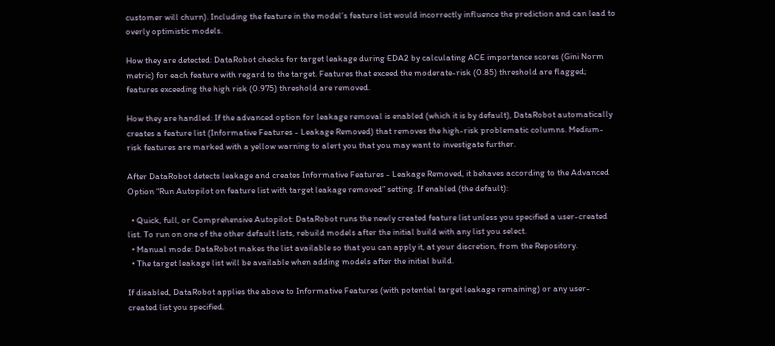customer will churn). Including the feature in the model’s feature list would incorrectly influence the prediction and can lead to overly optimistic models.

How they are detected: DataRobot checks for target leakage during EDA2 by calculating ACE importance scores (Gini Norm metric) for each feature with regard to the target. Features that exceed the moderate-risk (0.85) threshold are flagged; features exceeding the high risk (0.975) threshold are removed.

How they are handled: If the advanced option for leakage removal is enabled (which it is by default), DataRobot automatically creates a feature list (Informative Features - Leakage Removed) that removes the high-risk problematic columns. Medium-risk features are marked with a yellow warning to alert you that you may want to investigate further.

After DataRobot detects leakage and creates Informative Features - Leakage Removed, it behaves according to the Advanced Option “Run Autopilot on feature list with target leakage removed” setting. If enabled (the default):

  • Quick, full, or Comprehensive Autopilot: DataRobot runs the newly created feature list unless you specified a user-created list. To run on one of the other default lists, rebuild models after the initial build with any list you select.
  • Manual mode: DataRobot makes the list available so that you can apply it, at your discretion, from the Repository.
  • The target leakage list will be available when adding models after the initial build.

If disabled, DataRobot applies the above to Informative Features (with potential target leakage remaining) or any user-created list you specified.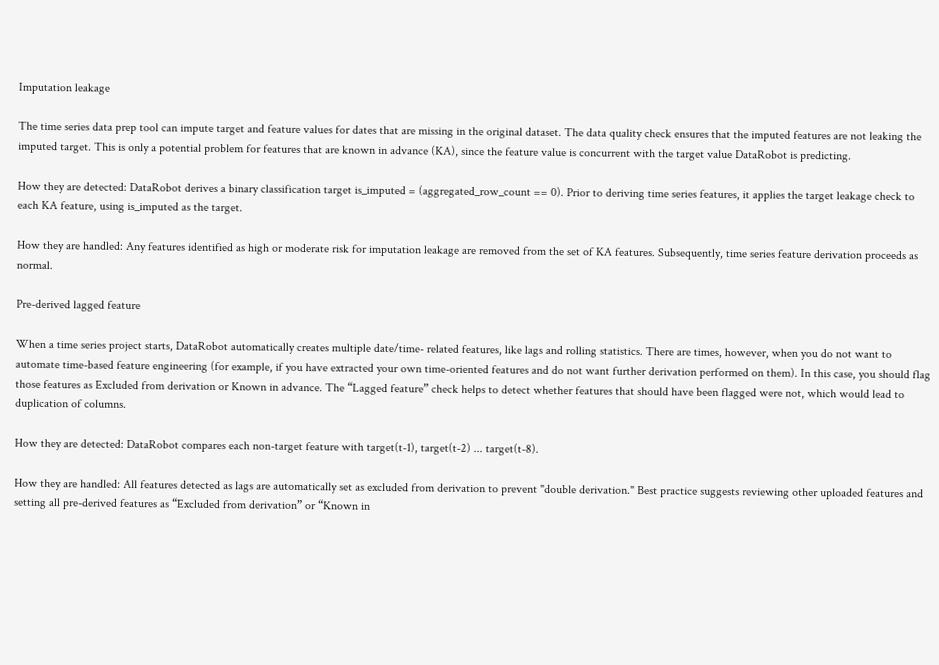Imputation leakage

The time series data prep tool can impute target and feature values for dates that are missing in the original dataset. The data quality check ensures that the imputed features are not leaking the imputed target. This is only a potential problem for features that are known in advance (KA), since the feature value is concurrent with the target value DataRobot is predicting.

How they are detected: DataRobot derives a binary classification target is_imputed = (aggregated_row_count == 0). Prior to deriving time series features, it applies the target leakage check to each KA feature, using is_imputed as the target.

How they are handled: Any features identified as high or moderate risk for imputation leakage are removed from the set of KA features. Subsequently, time series feature derivation proceeds as normal.

Pre-derived lagged feature

When a time series project starts, DataRobot automatically creates multiple date/time- related features, like lags and rolling statistics. There are times, however, when you do not want to automate time-based feature engineering (for example, if you have extracted your own time-oriented features and do not want further derivation performed on them). In this case, you should flag those features as Excluded from derivation or Known in advance. The “Lagged feature” check helps to detect whether features that should have been flagged were not, which would lead to duplication of columns.

How they are detected: DataRobot compares each non-target feature with target(t-1), target(t-2) ... target(t-8).

How they are handled: All features detected as lags are automatically set as excluded from derivation to prevent "double derivation." Best practice suggests reviewing other uploaded features and setting all pre-derived features as “Excluded from derivation” or “Known in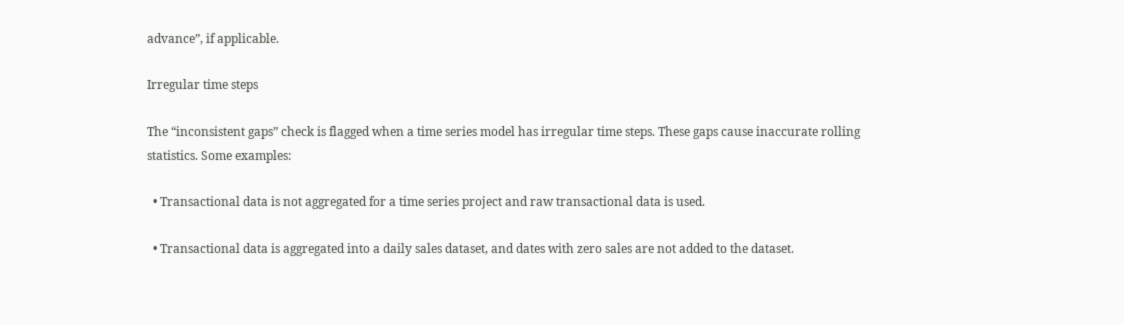advance”, if applicable.

Irregular time steps

The “inconsistent gaps” check is flagged when a time series model has irregular time steps. These gaps cause inaccurate rolling statistics. Some examples:

  • Transactional data is not aggregated for a time series project and raw transactional data is used.

  • Transactional data is aggregated into a daily sales dataset, and dates with zero sales are not added to the dataset.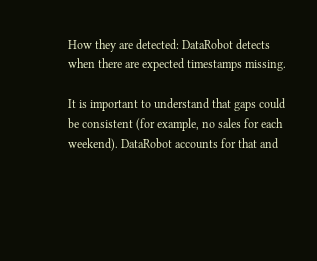How they are detected: DataRobot detects when there are expected timestamps missing.

It is important to understand that gaps could be consistent (for example, no sales for each weekend). DataRobot accounts for that and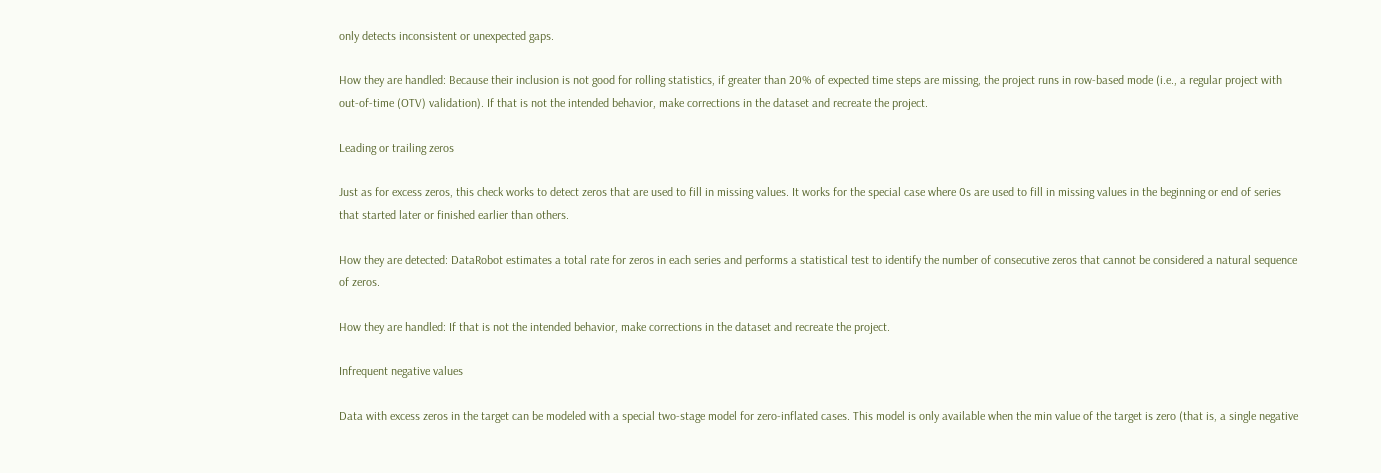only detects inconsistent or unexpected gaps.

How they are handled: Because their inclusion is not good for rolling statistics, if greater than 20% of expected time steps are missing, the project runs in row-based mode (i.e., a regular project with out-of-time (OTV) validation). If that is not the intended behavior, make corrections in the dataset and recreate the project.

Leading or trailing zeros

Just as for excess zeros, this check works to detect zeros that are used to fill in missing values. It works for the special case where 0s are used to fill in missing values in the beginning or end of series that started later or finished earlier than others.

How they are detected: DataRobot estimates a total rate for zeros in each series and performs a statistical test to identify the number of consecutive zeros that cannot be considered a natural sequence of zeros.

How they are handled: If that is not the intended behavior, make corrections in the dataset and recreate the project.

Infrequent negative values

Data with excess zeros in the target can be modeled with a special two-stage model for zero-inflated cases. This model is only available when the min value of the target is zero (that is, a single negative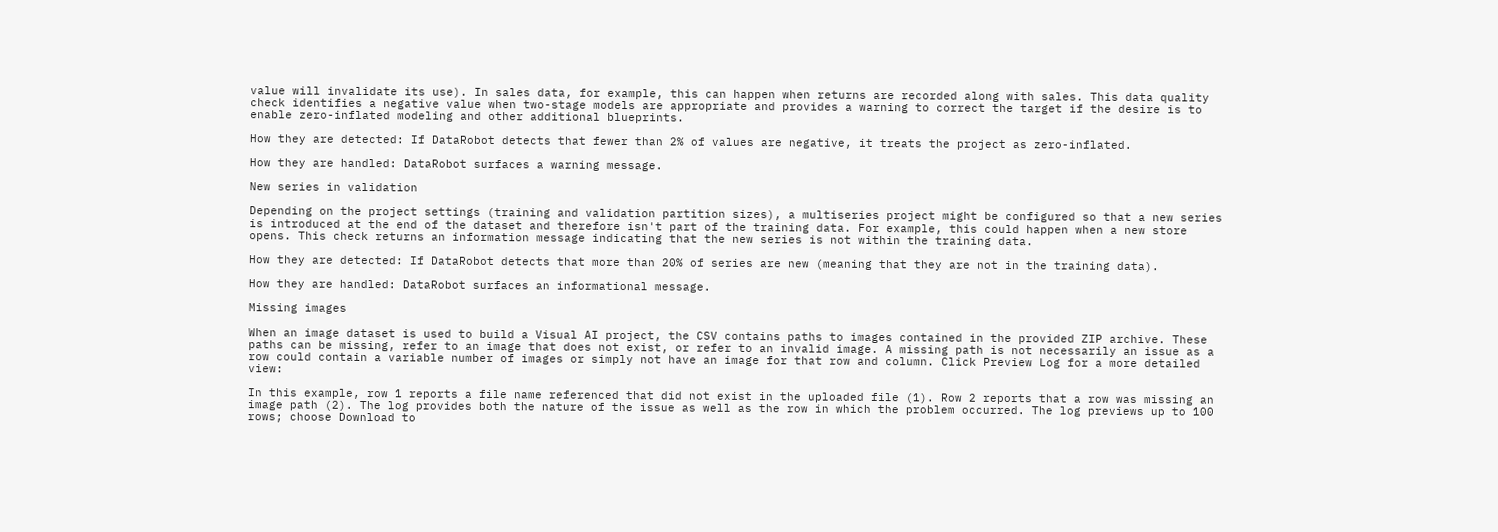value will invalidate its use). In sales data, for example, this can happen when returns are recorded along with sales. This data quality check identifies a negative value when two-stage models are appropriate and provides a warning to correct the target if the desire is to enable zero-inflated modeling and other additional blueprints.

How they are detected: If DataRobot detects that fewer than 2% of values are negative, it treats the project as zero-inflated.

How they are handled: DataRobot surfaces a warning message.

New series in validation

Depending on the project settings (training and validation partition sizes), a multiseries project might be configured so that a new series is introduced at the end of the dataset and therefore isn't part of the training data. For example, this could happen when a new store opens. This check returns an information message indicating that the new series is not within the training data.

How they are detected: If DataRobot detects that more than 20% of series are new (meaning that they are not in the training data).

How they are handled: DataRobot surfaces an informational message.

Missing images

When an image dataset is used to build a Visual AI project, the CSV contains paths to images contained in the provided ZIP archive. These paths can be missing, refer to an image that does not exist, or refer to an invalid image. A missing path is not necessarily an issue as a row could contain a variable number of images or simply not have an image for that row and column. Click Preview Log for a more detailed view:

In this example, row 1 reports a file name referenced that did not exist in the uploaded file (1). Row 2 reports that a row was missing an image path (2). The log provides both the nature of the issue as well as the row in which the problem occurred. The log previews up to 100 rows; choose Download to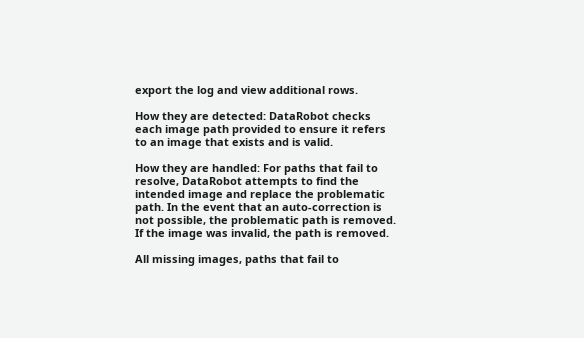export the log and view additional rows.

How they are detected: DataRobot checks each image path provided to ensure it refers to an image that exists and is valid.

How they are handled: For paths that fail to resolve, DataRobot attempts to find the intended image and replace the problematic path. In the event that an auto-correction is not possible, the problematic path is removed. If the image was invalid, the path is removed.

All missing images, paths that fail to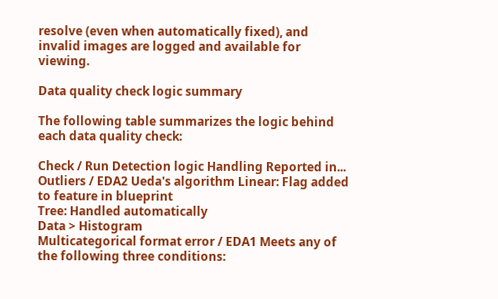resolve (even when automatically fixed), and invalid images are logged and available for viewing.

Data quality check logic summary

The following table summarizes the logic behind each data quality check:

Check / Run Detection logic Handling Reported in...
Outliers / EDA2 Ueda's algorithm Linear: Flag added to feature in blueprint
Tree: Handled automatically
Data > Histogram
Multicategorical format error / EDA1 Meets any of the following three conditions: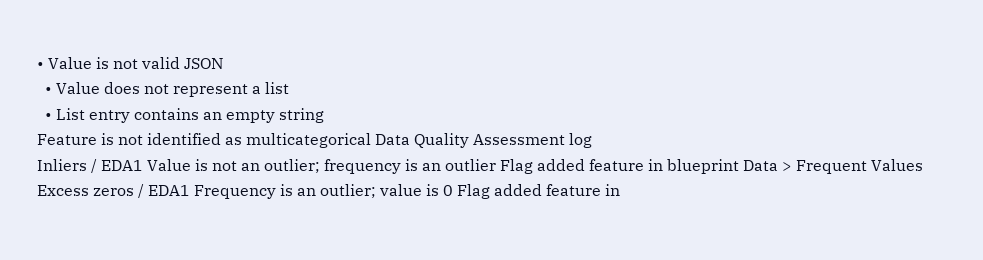• Value is not valid JSON
  • Value does not represent a list
  • List entry contains an empty string
Feature is not identified as multicategorical Data Quality Assessment log
Inliers / EDA1 Value is not an outlier; frequency is an outlier Flag added feature in blueprint Data > Frequent Values
Excess zeros / EDA1 Frequency is an outlier; value is 0 Flag added feature in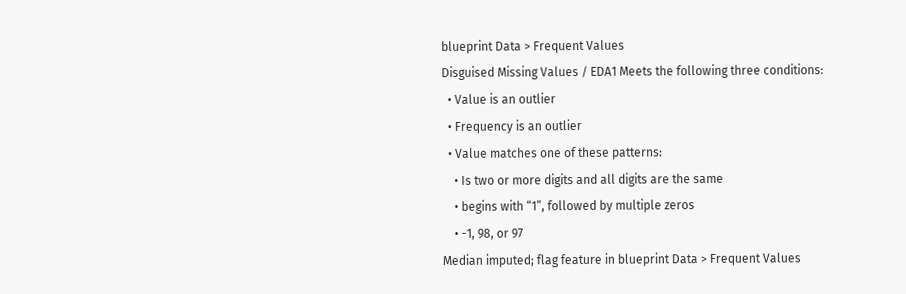blueprint Data > Frequent Values
Disguised Missing Values / EDA1 Meets the following three conditions:
  • Value is an outlier
  • Frequency is an outlier
  • Value matches one of these patterns:
    • Is two or more digits and all digits are the same
    • begins with “1”, followed by multiple zeros
    • -1, 98, or 97
Median imputed; flag feature in blueprint Data > Frequent Values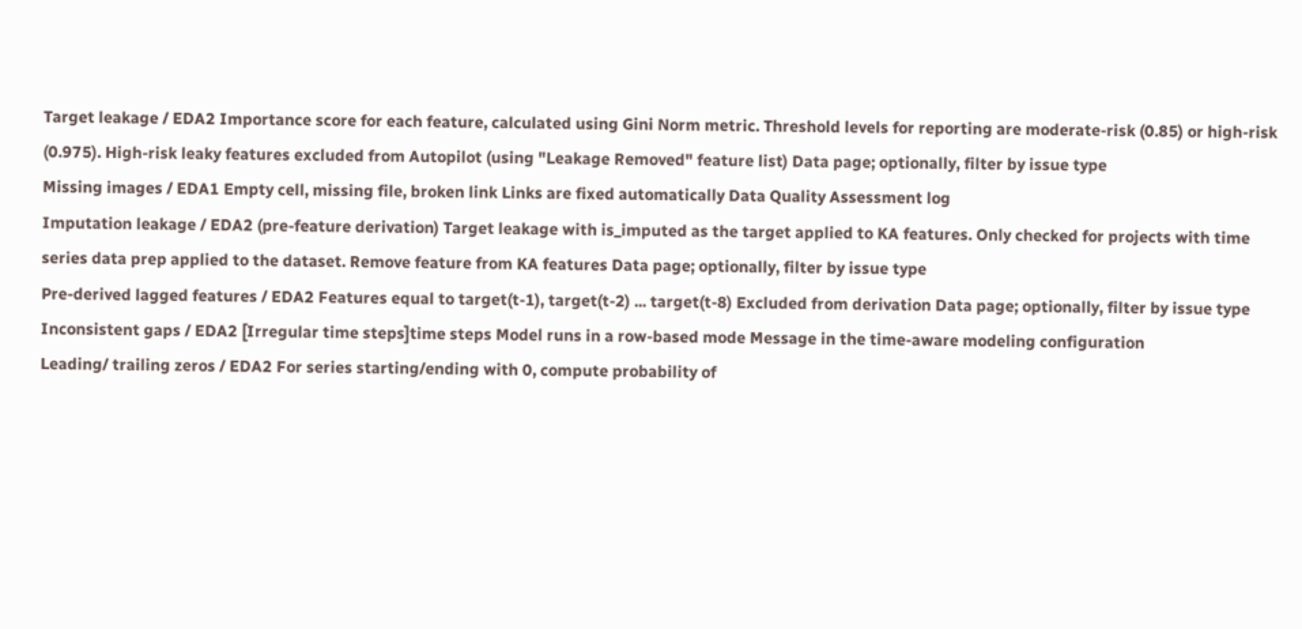Target leakage / EDA2 Importance score for each feature, calculated using Gini Norm metric. Threshold levels for reporting are moderate-risk (0.85) or high-risk (0.975). High-risk leaky features excluded from Autopilot (using "Leakage Removed" feature list) Data page; optionally, filter by issue type
Missing images / EDA1 Empty cell, missing file, broken link Links are fixed automatically Data Quality Assessment log
Imputation leakage / EDA2 (pre-feature derivation) Target leakage with is_imputed as the target applied to KA features. Only checked for projects with time series data prep applied to the dataset. Remove feature from KA features Data page; optionally, filter by issue type
Pre-derived lagged features / EDA2 Features equal to target(t-1), target(t-2) ... target(t-8) Excluded from derivation Data page; optionally, filter by issue type
Inconsistent gaps / EDA2 [Irregular time steps]time steps Model runs in a row-based mode Message in the time-aware modeling configuration
Leading/ trailing zeros / EDA2 For series starting/ending with 0, compute probability of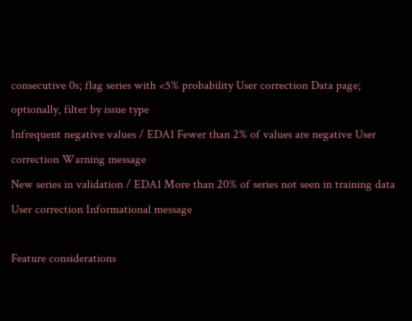consecutive 0s; flag series with <5% probability User correction Data page; optionally, filter by issue type
Infrequent negative values / EDA1 Fewer than 2% of values are negative User correction Warning message
New series in validation / EDA1 More than 20% of series not seen in training data User correction Informational message

Feature considerations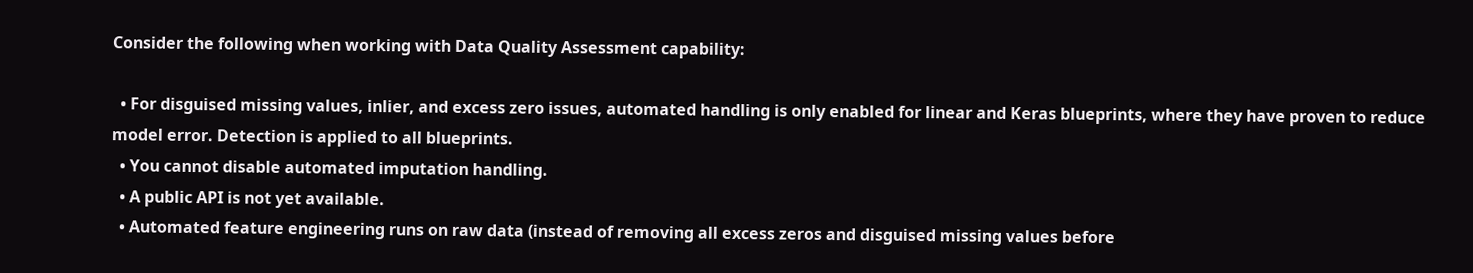Consider the following when working with Data Quality Assessment capability:

  • For disguised missing values, inlier, and excess zero issues, automated handling is only enabled for linear and Keras blueprints, where they have proven to reduce model error. Detection is applied to all blueprints.
  • You cannot disable automated imputation handling.
  • A public API is not yet available.
  • Automated feature engineering runs on raw data (instead of removing all excess zeros and disguised missing values before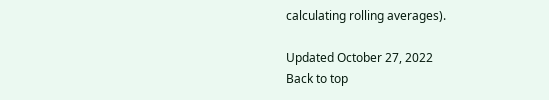calculating rolling averages).

Updated October 27, 2022
Back to top